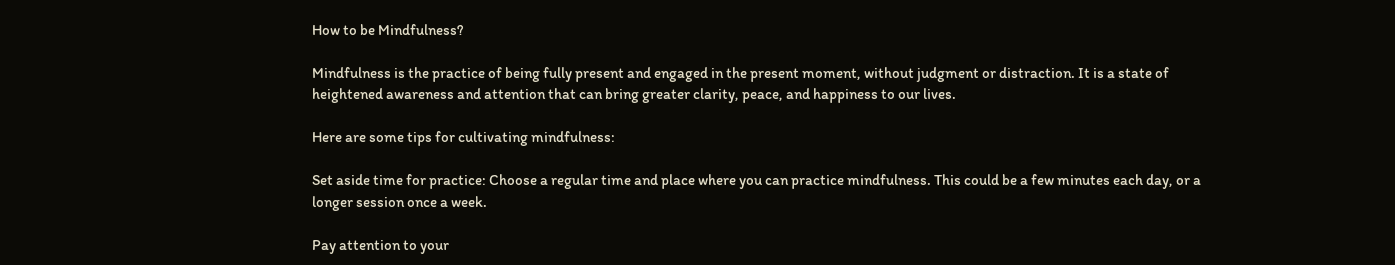How to be Mindfulness?

Mindfulness is the practice of being fully present and engaged in the present moment, without judgment or distraction. It is a state of heightened awareness and attention that can bring greater clarity, peace, and happiness to our lives.

Here are some tips for cultivating mindfulness:

Set aside time for practice: Choose a regular time and place where you can practice mindfulness. This could be a few minutes each day, or a longer session once a week.

Pay attention to your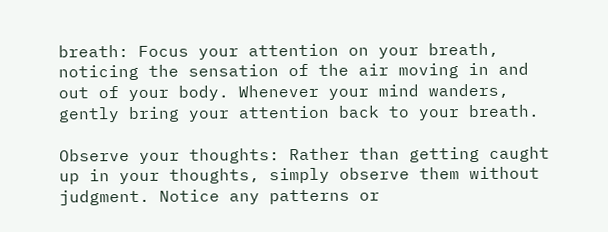breath: Focus your attention on your breath, noticing the sensation of the air moving in and out of your body. Whenever your mind wanders, gently bring your attention back to your breath.

Observe your thoughts: Rather than getting caught up in your thoughts, simply observe them without judgment. Notice any patterns or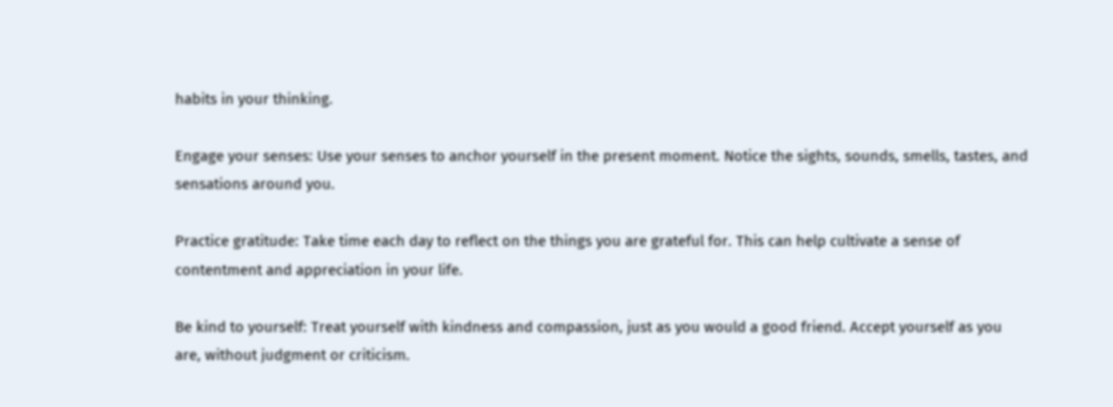habits in your thinking.

Engage your senses: Use your senses to anchor yourself in the present moment. Notice the sights, sounds, smells, tastes, and sensations around you.

Practice gratitude: Take time each day to reflect on the things you are grateful for. This can help cultivate a sense of contentment and appreciation in your life.

Be kind to yourself: Treat yourself with kindness and compassion, just as you would a good friend. Accept yourself as you are, without judgment or criticism.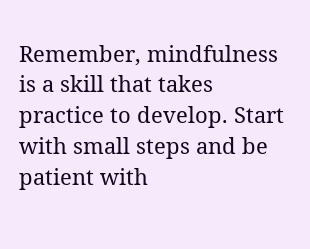Remember, mindfulness is a skill that takes practice to develop. Start with small steps and be patient with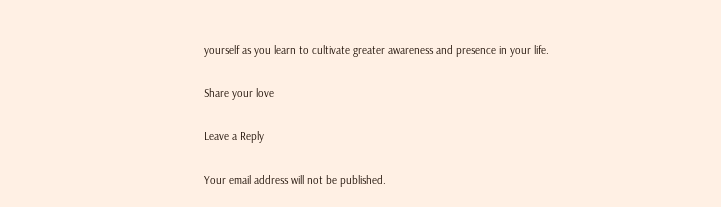yourself as you learn to cultivate greater awareness and presence in your life.

Share your love

Leave a Reply

Your email address will not be published.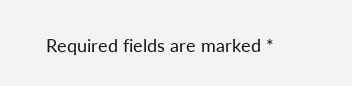Required fields are marked *